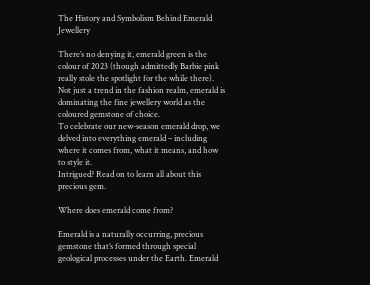The History and Symbolism Behind Emerald Jewellery

There’s no denying it, emerald green is the colour of 2023 (though admittedly Barbie pink really stole the spotlight for the while there). Not just a trend in the fashion realm, emerald is dominating the fine jewellery world as the coloured gemstone of choice.
To celebrate our new-season emerald drop, we delved into everything emerald – including where it comes from, what it means, and how to style it.
Intrigued? Read on to learn all about this precious gem.

Where does emerald come from?

Emerald is a naturally occurring, precious gemstone that’s formed through special geological processes under the Earth. Emerald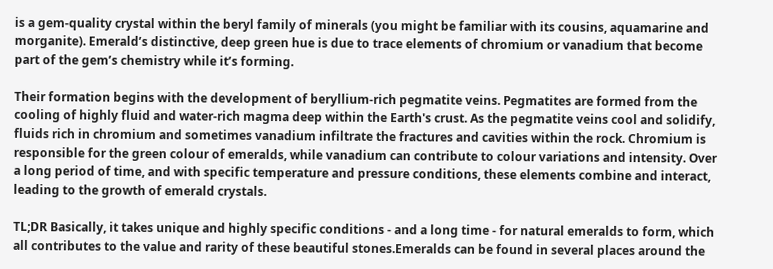is a gem-quality crystal within the beryl family of minerals (you might be familiar with its cousins, aquamarine and morganite). Emerald’s distinctive, deep green hue is due to trace elements of chromium or vanadium that become part of the gem’s chemistry while it’s forming.

Their formation begins with the development of beryllium-rich pegmatite veins. Pegmatites are formed from the cooling of highly fluid and water-rich magma deep within the Earth's crust. As the pegmatite veins cool and solidify, fluids rich in chromium and sometimes vanadium infiltrate the fractures and cavities within the rock. Chromium is responsible for the green colour of emeralds, while vanadium can contribute to colour variations and intensity. Over a long period of time, and with specific temperature and pressure conditions, these elements combine and interact, leading to the growth of emerald crystals.

TL;DR Basically, it takes unique and highly specific conditions - and a long time - for natural emeralds to form, which all contributes to the value and rarity of these beautiful stones.Emeralds can be found in several places around the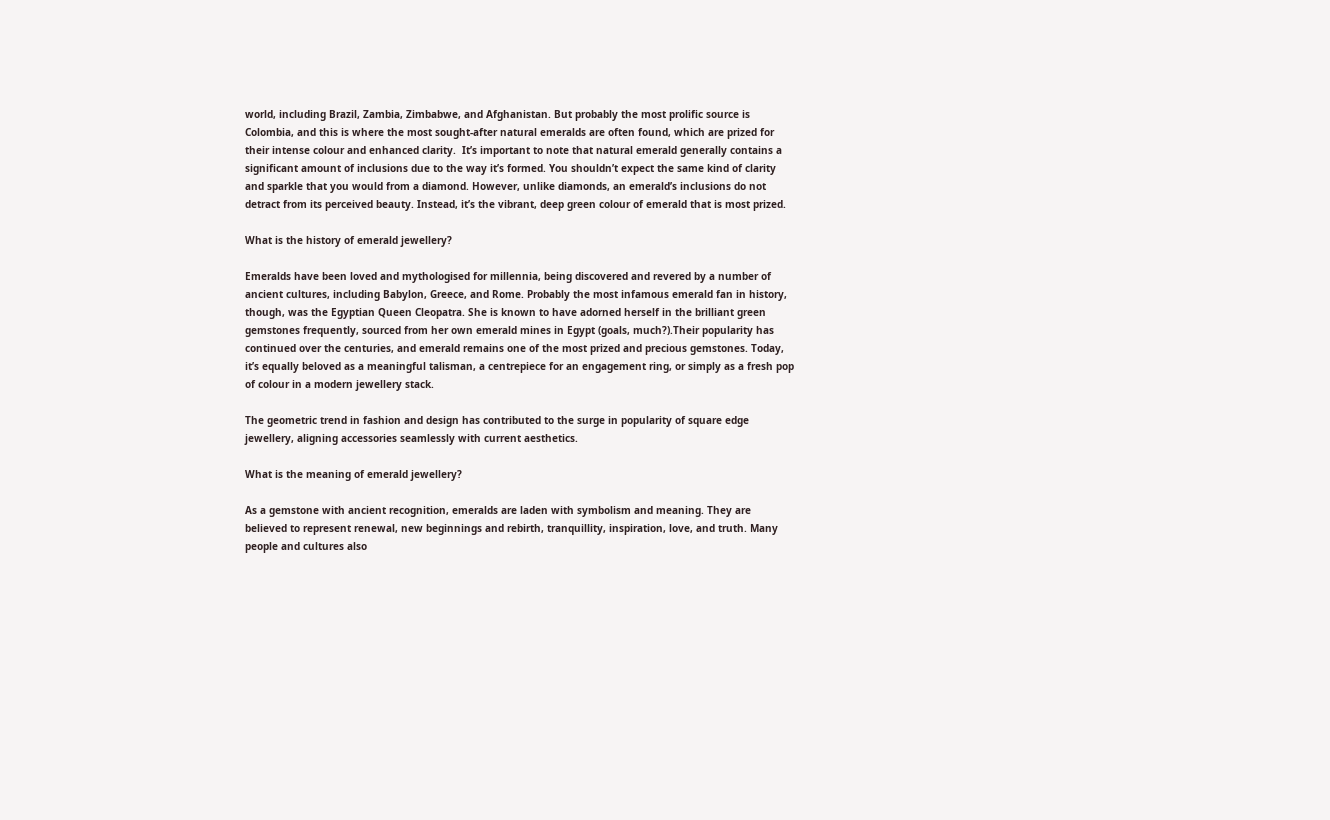world, including Brazil, Zambia, Zimbabwe, and Afghanistan. But probably the most prolific source is Colombia, and this is where the most sought-after natural emeralds are often found, which are prized for their intense colour and enhanced clarity.  It’s important to note that natural emerald generally contains a significant amount of inclusions due to the way it’s formed. You shouldn’t expect the same kind of clarity and sparkle that you would from a diamond. However, unlike diamonds, an emerald’s inclusions do not detract from its perceived beauty. Instead, it’s the vibrant, deep green colour of emerald that is most prized.

What is the history of emerald jewellery?

Emeralds have been loved and mythologised for millennia, being discovered and revered by a number of ancient cultures, including Babylon, Greece, and Rome. Probably the most infamous emerald fan in history, though, was the Egyptian Queen Cleopatra. She is known to have adorned herself in the brilliant green gemstones frequently, sourced from her own emerald mines in Egypt (goals, much?).Their popularity has continued over the centuries, and emerald remains one of the most prized and precious gemstones. Today, it’s equally beloved as a meaningful talisman, a centrepiece for an engagement ring, or simply as a fresh pop of colour in a modern jewellery stack.

The geometric trend in fashion and design has contributed to the surge in popularity of square edge jewellery, aligning accessories seamlessly with current aesthetics.

What is the meaning of emerald jewellery?

As a gemstone with ancient recognition, emeralds are laden with symbolism and meaning. They are believed to represent renewal, new beginnings and rebirth, tranquillity, inspiration, love, and truth. Many people and cultures also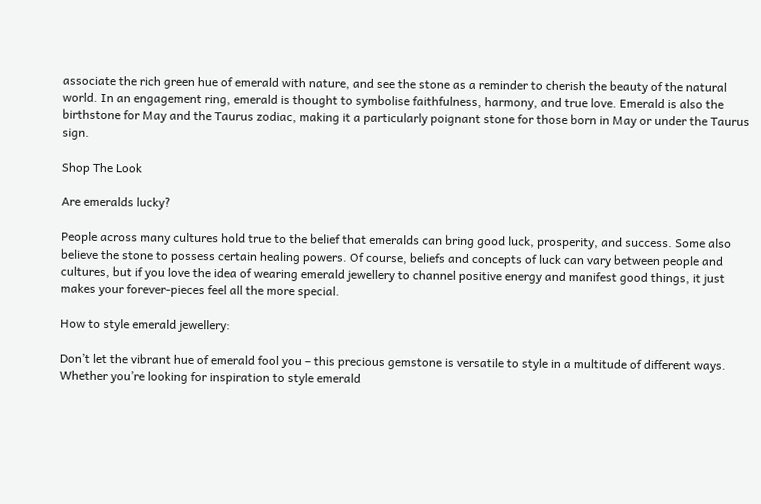associate the rich green hue of emerald with nature, and see the stone as a reminder to cherish the beauty of the natural world. In an engagement ring, emerald is thought to symbolise faithfulness, harmony, and true love. Emerald is also the birthstone for May and the Taurus zodiac, making it a particularly poignant stone for those born in May or under the Taurus sign.

Shop The Look

Are emeralds lucky?

People across many cultures hold true to the belief that emeralds can bring good luck, prosperity, and success. Some also believe the stone to possess certain healing powers. Of course, beliefs and concepts of luck can vary between people and cultures, but if you love the idea of wearing emerald jewellery to channel positive energy and manifest good things, it just makes your forever-pieces feel all the more special.

How to style emerald jewellery:

Don’t let the vibrant hue of emerald fool you – this precious gemstone is versatile to style in a multitude of different ways. Whether you’re looking for inspiration to style emerald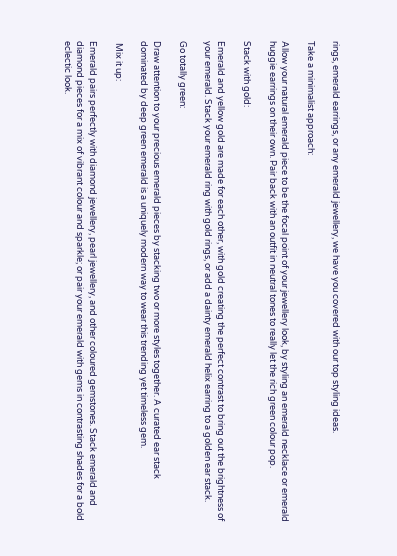rings, emerald earrings, or any emerald jewellery, we have you covered with our top styling ideas.

Take a minimalist approach:

Allow your natural emerald piece to be the focal point of your jewellery look, by styling an emerald necklace or emerald huggie earrings on their own. Pair back with an outfit in neutral tones to really let the rich green colour pop.

Stack with gold:

Emerald and yellow gold are made for each other, with gold creating the perfect contrast to bring out the brightness of your emerald. Stack your emerald ring with gold rings, or add a dainty emerald helix earring to a golden ear stack.

Go totally green:

Draw attention to your precious emerald pieces by stacking two or more styles together. A curated ear stack dominated by deep green emerald is a uniquely modern way to wear this trending yet timeless gem.

 Mix it up:

Emerald pairs perfectly with diamond jewellery, pearl jewellery, and other coloured gemstones. Stack emerald and diamond pieces for a mix of vibrant colour and sparkle; or pair your emerald with gems in contrasting shades for a bold eclectic look.